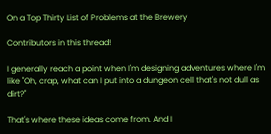On a Top Thirty List of Problems at the Brewery

Contributors in this thread!

I generally reach a point when I'm designing adventures where I'm like "Oh, crap, what can I put into a dungeon cell that's not dull as dirt?"

That's where these ideas come from. And I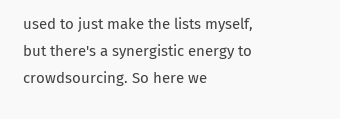used to just make the lists myself, but there's a synergistic energy to crowdsourcing. So here we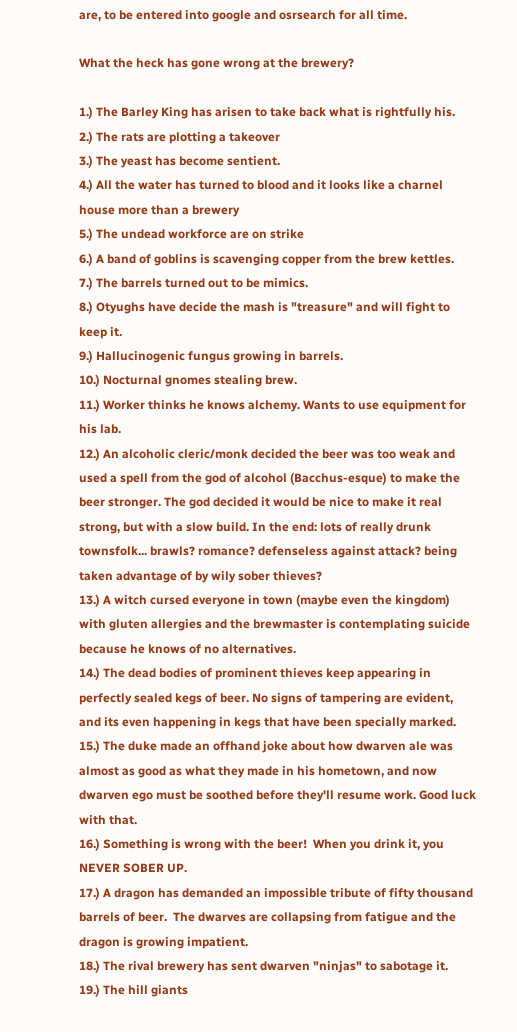are, to be entered into google and osrsearch for all time.

What the heck has gone wrong at the brewery?

1.) The Barley King has arisen to take back what is rightfully his.
2.) The rats are plotting a takeover
3.) The yeast has become sentient.
4.) All the water has turned to blood and it looks like a charnel house more than a brewery
5.) The undead workforce are on strike
6.) A band of goblins is scavenging copper from the brew kettles.
7.) The barrels turned out to be mimics.
8.) Otyughs have decide the mash is "treasure" and will fight to keep it.
9.) Hallucinogenic fungus growing in barrels.
10.) Nocturnal gnomes stealing brew.
11.) Worker thinks he knows alchemy. Wants to use equipment for his lab.
12.) An alcoholic cleric/monk decided the beer was too weak and used a spell from the god of alcohol (Bacchus-esque) to make the beer stronger. The god decided it would be nice to make it real strong, but with a slow build. In the end: lots of really drunk townsfolk... brawls? romance? defenseless against attack? being taken advantage of by wily sober thieves?
13.) A witch cursed everyone in town (maybe even the kingdom) with gluten allergies and the brewmaster is contemplating suicide because he knows of no alternatives.
14.) The dead bodies of prominent thieves keep appearing in perfectly sealed kegs of beer. No signs of tampering are evident, and its even happening in kegs that have been specially marked.
15.) The duke made an offhand joke about how dwarven ale was almost as good as what they made in his hometown, and now dwarven ego must be soothed before they'll resume work. Good luck with that.
16.) Something is wrong with the beer!  When you drink it, you NEVER SOBER UP.
17.) A dragon has demanded an impossible tribute of fifty thousand barrels of beer.  The dwarves are collapsing from fatigue and the dragon is growing impatient.
18.) The rival brewery has sent dwarven "ninjas" to sabotage it.
19.) The hill giants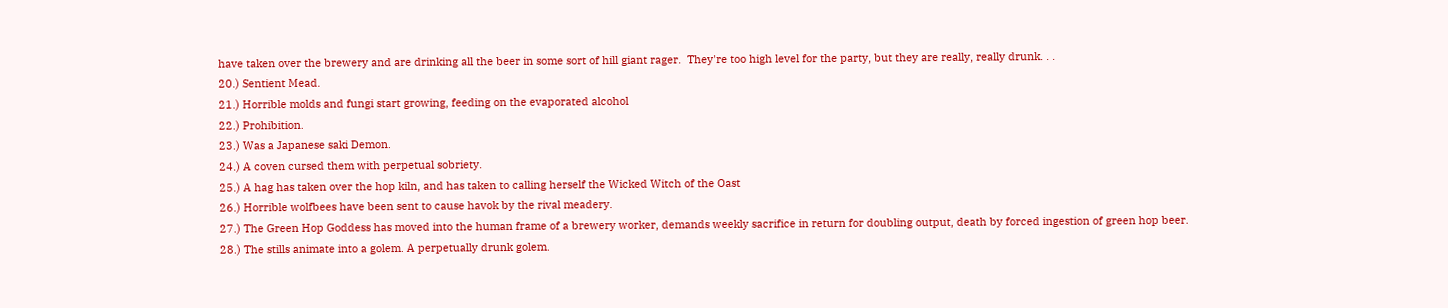have taken over the brewery and are drinking all the beer in some sort of hill giant rager.  They're too high level for the party, but they are really, really drunk. . .
20.) Sentient Mead.
21.) Horrible molds and fungi start growing, feeding on the evaporated alcohol
22.) Prohibition.
23.) Was a Japanese saki Demon.
24.) A coven cursed them with perpetual sobriety.
25.) A hag has taken over the hop kiln, and has taken to calling herself the Wicked Witch of the Oast
26.) Horrible wolfbees have been sent to cause havok by the rival meadery.
27.) The Green Hop Goddess has moved into the human frame of a brewery worker, demands weekly sacrifice in return for doubling output, death by forced ingestion of green hop beer.
28.) The stills animate into a golem. A perpetually drunk golem.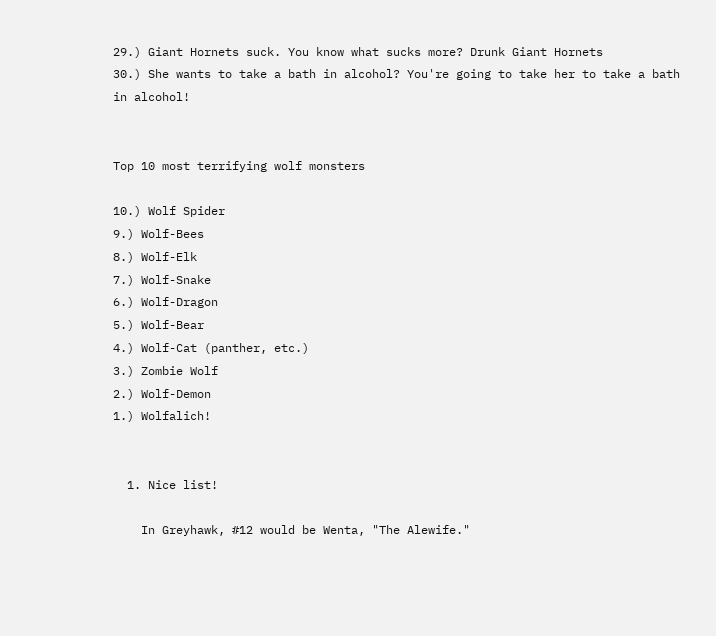29.) Giant Hornets suck. You know what sucks more? Drunk Giant Hornets
30.) She wants to take a bath in alcohol? You're going to take her to take a bath in alcohol!


Top 10 most terrifying wolf monsters

10.) Wolf Spider
9.) Wolf-Bees
8.) Wolf-Elk
7.) Wolf-Snake
6.) Wolf-Dragon
5.) Wolf-Bear
4.) Wolf-Cat (panther, etc.)
3.) Zombie Wolf
2.) Wolf-Demon
1.) Wolfalich!


  1. Nice list!

    In Greyhawk, #12 would be Wenta, "The Alewife."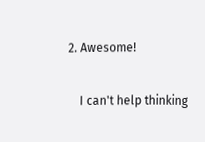2. Awesome!

    I can't help thinking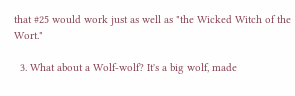that #25 would work just as well as "the Wicked Witch of the Wort."

  3. What about a Wolf-wolf? It's a big wolf, made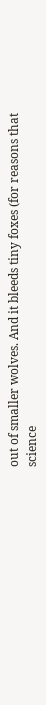out of smaller wolves. And it bleeds tiny foxes (for reasons that science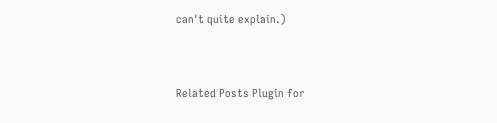can't quite explain.)


Related Posts Plugin for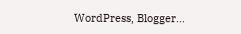WordPress, Blogger...